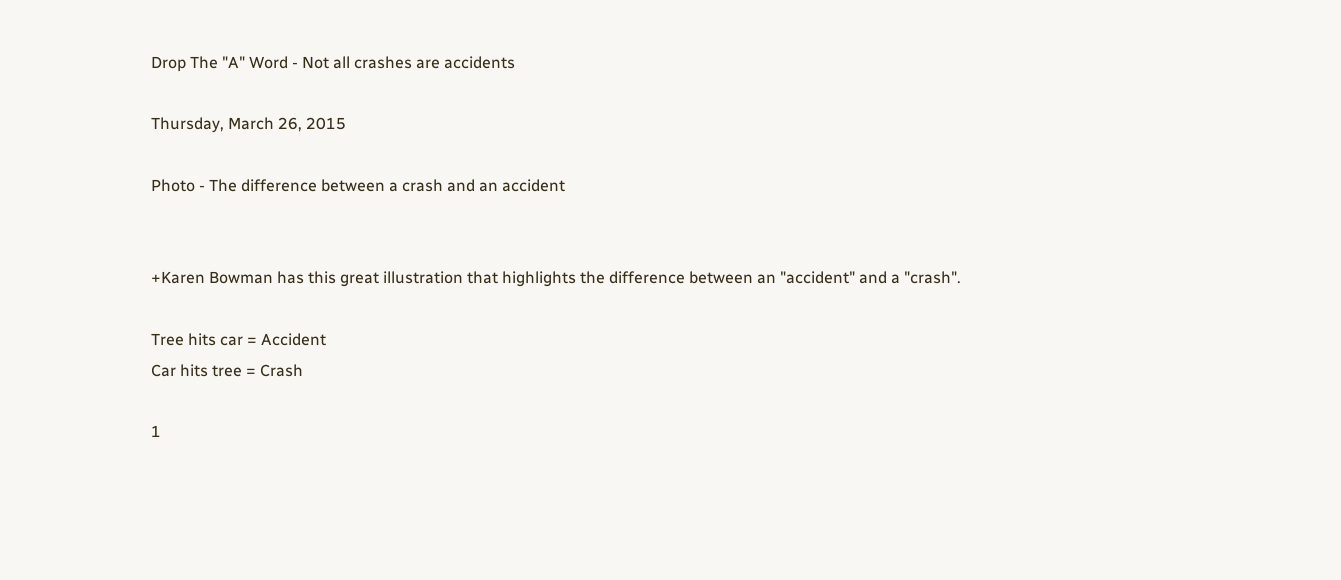Drop The "A" Word - Not all crashes are accidents

Thursday, March 26, 2015

Photo - The difference between a crash and an accident


+Karen Bowman has this great illustration that highlights the difference between an "accident" and a "crash".

Tree hits car = Accident
Car hits tree = Crash

1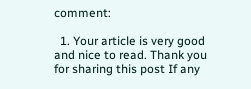comment:

  1. Your article is very good and nice to read. Thank you for sharing this post If any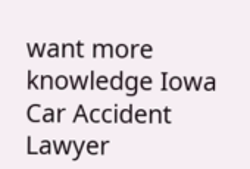want more knowledge Iowa Car Accident Lawyer